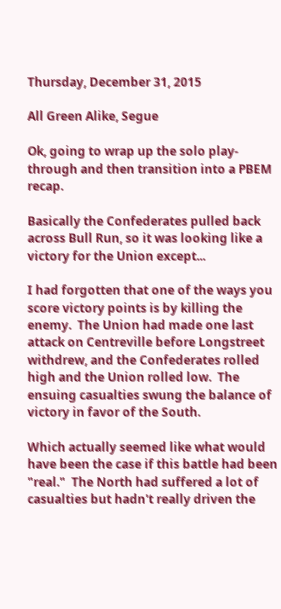Thursday, December 31, 2015

All Green Alike, Segue

Ok, going to wrap up the solo play-through and then transition into a PBEM recap.

Basically the Confederates pulled back across Bull Run, so it was looking like a victory for the Union except...

I had forgotten that one of the ways you score victory points is by killing the enemy.  The Union had made one last attack on Centreville before Longstreet withdrew, and the Confederates rolled high and the Union rolled low.  The ensuing casualties swung the balance of victory in favor of the South.

Which actually seemed like what would have been the case if this battle had been "real."  The North had suffered a lot of casualties but hadn't really driven the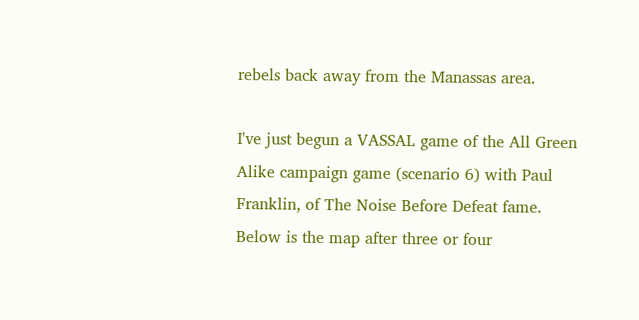rebels back away from the Manassas area.

I've just begun a VASSAL game of the All Green Alike campaign game (scenario 6) with Paul Franklin, of The Noise Before Defeat fame.  Below is the map after three or four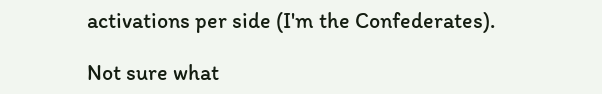activations per side (I'm the Confederates).

Not sure what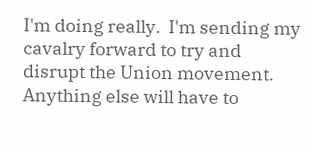I'm doing really.  I'm sending my cavalry forward to try and disrupt the Union movement.  Anything else will have to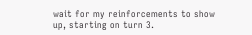wait for my reinforcements to show up, starting on turn 3.